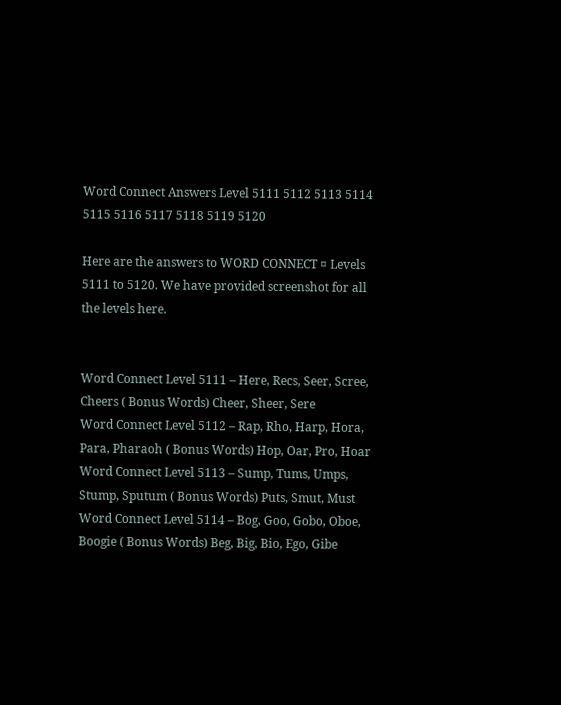Word Connect Answers Level 5111 5112 5113 5114 5115 5116 5117 5118 5119 5120

Here are the answers to WORD CONNECT ¤ Levels 5111 to 5120. We have provided screenshot for all the levels here.


Word Connect Level 5111 – Here, Recs, Seer, Scree, Cheers ( Bonus Words) Cheer, Sheer, Sere
Word Connect Level 5112 – Rap, Rho, Harp, Hora, Para, Pharaoh ( Bonus Words) Hop, Oar, Pro, Hoar
Word Connect Level 5113 – Sump, Tums, Umps, Stump, Sputum ( Bonus Words) Puts, Smut, Must
Word Connect Level 5114 – Bog, Goo, Gobo, Oboe, Boogie ( Bonus Words) Beg, Big, Bio, Ego, Gibe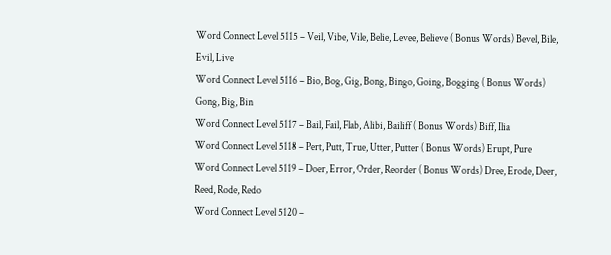Word Connect Level 5115 – Veil, Vibe, Vile, Belie, Levee, Believe ( Bonus Words) Bevel, Bile, Evil, Live
Word Connect Level 5116 – Bio, Bog, Gig, Bong, Bingo, Going, Bogging ( Bonus Words) Gong, Big, Bin
Word Connect Level 5117 – Bail, Fail, Flab, Alibi, Bailiff ( Bonus Words) Biff, Ilia
Word Connect Level 5118 – Pert, Putt, True, Utter, Putter ( Bonus Words) Erupt, Pure
Word Connect Level 5119 – Doer, Error, Order, Reorder ( Bonus Words) Dree, Erode, Deer, Reed, Rode, Redo
Word Connect Level 5120 –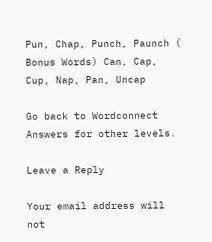Pun, Chap, Punch, Paunch ( Bonus Words) Can, Cap, Cup, Nap, Pan, Uncap

Go back to Wordconnect Answers for other levels.

Leave a Reply

Your email address will not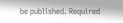be published. Required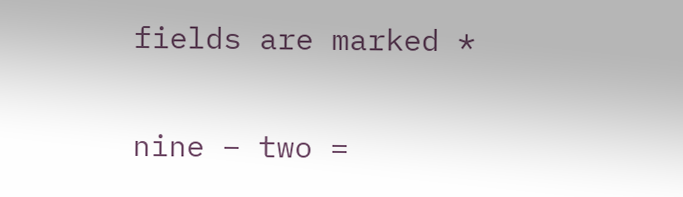fields are marked *

nine − two =